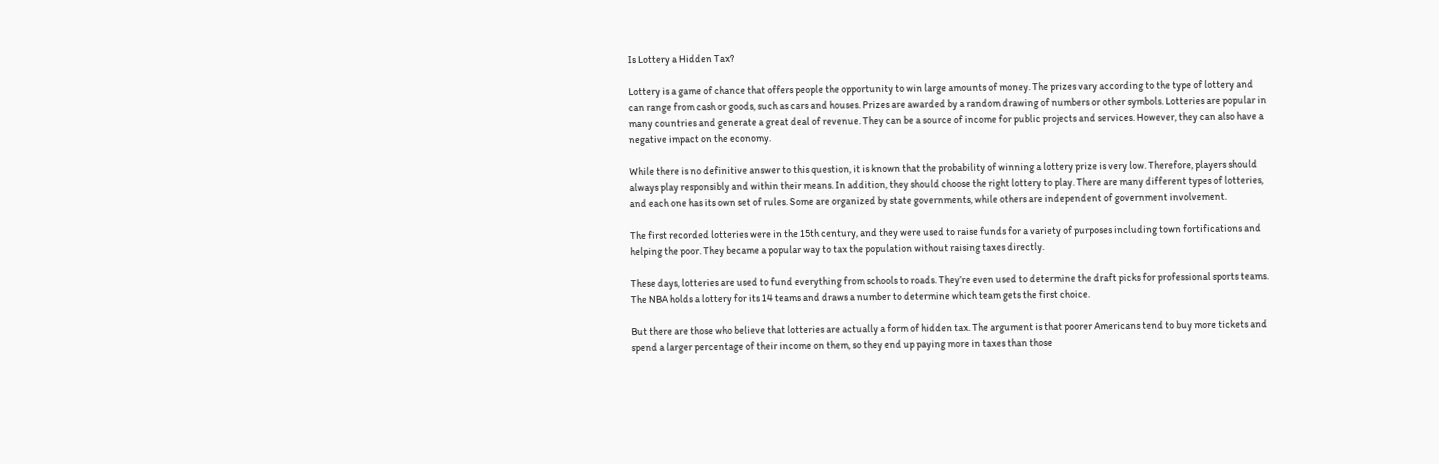Is Lottery a Hidden Tax?

Lottery is a game of chance that offers people the opportunity to win large amounts of money. The prizes vary according to the type of lottery and can range from cash or goods, such as cars and houses. Prizes are awarded by a random drawing of numbers or other symbols. Lotteries are popular in many countries and generate a great deal of revenue. They can be a source of income for public projects and services. However, they can also have a negative impact on the economy.

While there is no definitive answer to this question, it is known that the probability of winning a lottery prize is very low. Therefore, players should always play responsibly and within their means. In addition, they should choose the right lottery to play. There are many different types of lotteries, and each one has its own set of rules. Some are organized by state governments, while others are independent of government involvement.

The first recorded lotteries were in the 15th century, and they were used to raise funds for a variety of purposes including town fortifications and helping the poor. They became a popular way to tax the population without raising taxes directly.

These days, lotteries are used to fund everything from schools to roads. They’re even used to determine the draft picks for professional sports teams. The NBA holds a lottery for its 14 teams and draws a number to determine which team gets the first choice.

But there are those who believe that lotteries are actually a form of hidden tax. The argument is that poorer Americans tend to buy more tickets and spend a larger percentage of their income on them, so they end up paying more in taxes than those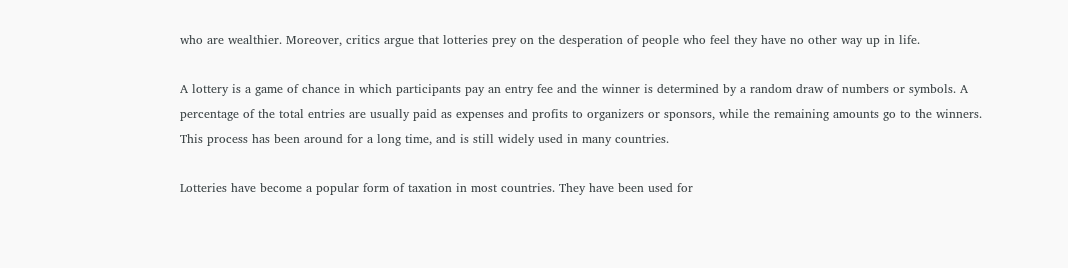who are wealthier. Moreover, critics argue that lotteries prey on the desperation of people who feel they have no other way up in life.

A lottery is a game of chance in which participants pay an entry fee and the winner is determined by a random draw of numbers or symbols. A percentage of the total entries are usually paid as expenses and profits to organizers or sponsors, while the remaining amounts go to the winners. This process has been around for a long time, and is still widely used in many countries.

Lotteries have become a popular form of taxation in most countries. They have been used for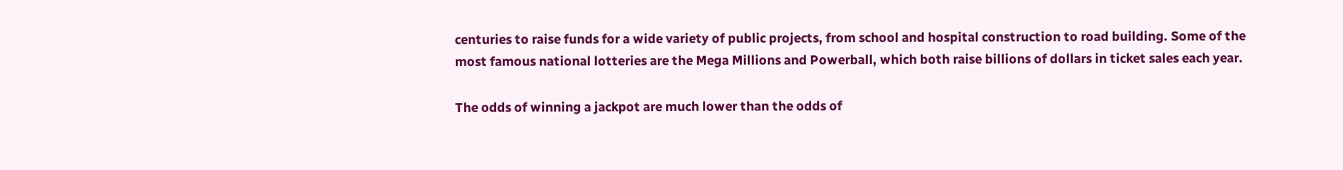centuries to raise funds for a wide variety of public projects, from school and hospital construction to road building. Some of the most famous national lotteries are the Mega Millions and Powerball, which both raise billions of dollars in ticket sales each year.

The odds of winning a jackpot are much lower than the odds of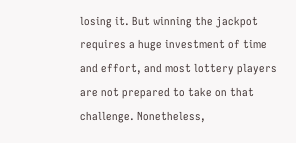losing it. But winning the jackpot requires a huge investment of time and effort, and most lottery players are not prepared to take on that challenge. Nonetheless,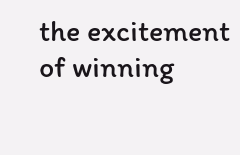the excitement of winning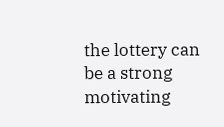the lottery can be a strong motivating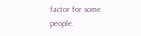factor for some people.